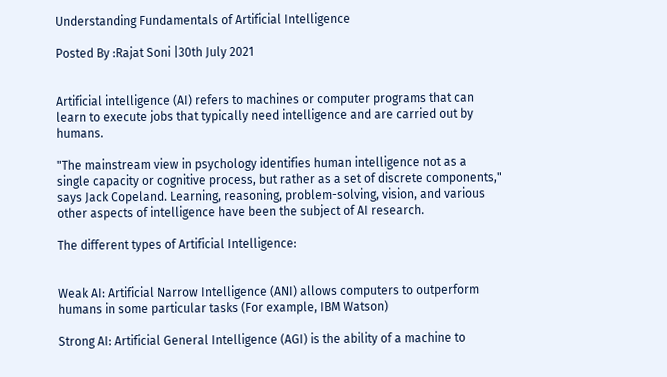Understanding Fundamentals of Artificial Intelligence

Posted By :Rajat Soni |30th July 2021


Artificial intelligence (AI) refers to machines or computer programs that can learn to execute jobs that typically need intelligence and are carried out by humans.

"The mainstream view in psychology identifies human intelligence not as a single capacity or cognitive process, but rather as a set of discrete components," says Jack Copeland. Learning, reasoning, problem-solving, vision, and various other aspects of intelligence have been the subject of AI research.

The different types of Artificial Intelligence:


Weak AI: Artificial Narrow Intelligence (ANI) allows computers to outperform humans in some particular tasks (For example, IBM Watson)

Strong AI: Artificial General Intelligence (AGI) is the ability of a machine to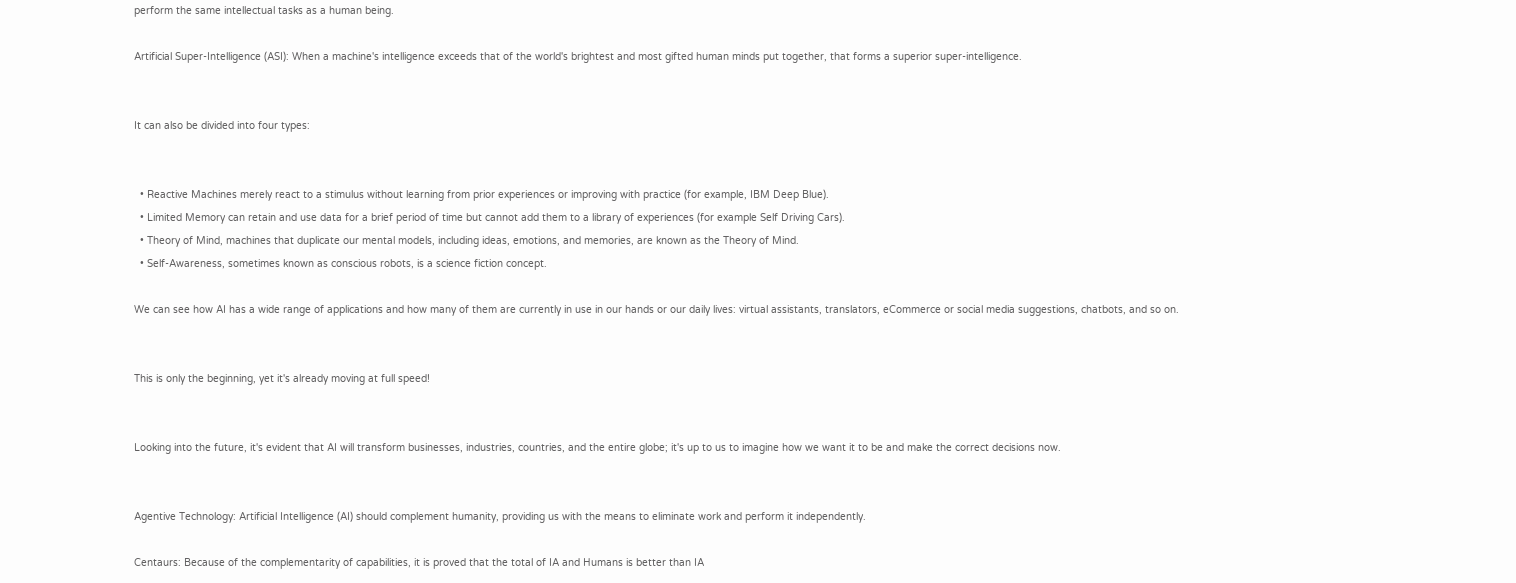perform the same intellectual tasks as a human being.

Artificial Super-Intelligence (ASI): When a machine's intelligence exceeds that of the world's brightest and most gifted human minds put together, that forms a superior super-intelligence.


It can also be divided into four types:


  • Reactive Machines merely react to a stimulus without learning from prior experiences or improving with practice (for example, IBM Deep Blue).
  • Limited Memory can retain and use data for a brief period of time but cannot add them to a library of experiences (for example Self Driving Cars).
  • Theory of Mind, machines that duplicate our mental models, including ideas, emotions, and memories, are known as the Theory of Mind.
  • Self-Awareness, sometimes known as conscious robots, is a science fiction concept.

We can see how AI has a wide range of applications and how many of them are currently in use in our hands or our daily lives: virtual assistants, translators, eCommerce or social media suggestions, chatbots, and so on.


This is only the beginning, yet it's already moving at full speed!


Looking into the future, it's evident that AI will transform businesses, industries, countries, and the entire globe; it's up to us to imagine how we want it to be and make the correct decisions now.


Agentive Technology: Artificial Intelligence (AI) should complement humanity, providing us with the means to eliminate work and perform it independently.

Centaurs: Because of the complementarity of capabilities, it is proved that the total of IA and Humans is better than IA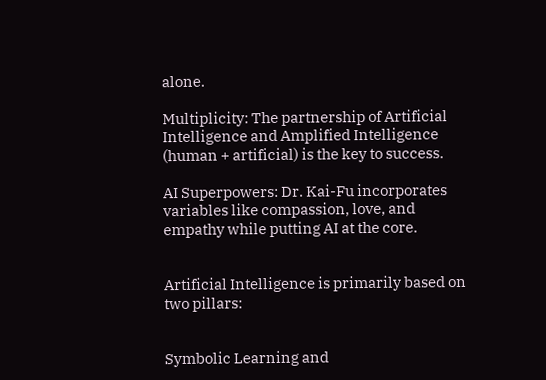alone.

Multiplicity: The partnership of Artificial Intelligence and Amplified Intelligence (human + artificial) is the key to success.

AI Superpowers: Dr. Kai-Fu incorporates variables like compassion, love, and empathy while putting AI at the core.


Artificial Intelligence is primarily based on two pillars:


Symbolic Learning and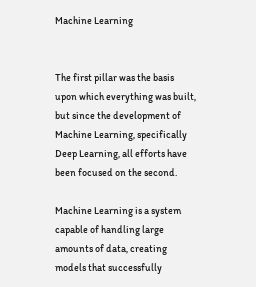Machine Learning


The first pillar was the basis upon which everything was built, but since the development of Machine Learning, specifically Deep Learning, all efforts have been focused on the second.

Machine Learning is a system capable of handling large amounts of data, creating models that successfully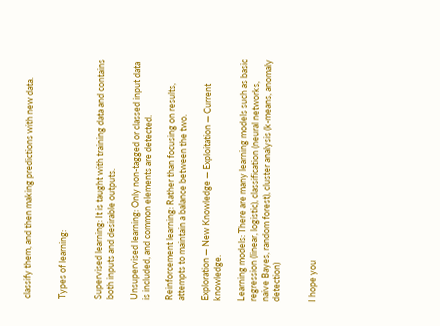classify them, and then making predictions with new data.


Types of learning:


Supervised learning: It is taught with training data and contains both inputs and desirable outputs.

Unsupervised learning: Only non-tagged or classed input data is included, and common elements are detected.

Reinforcement learning: Rather than focusing on results, attempts to maintain a balance between the two.

Exploration — New Knowledge — Exploitation — Current knowledge.

Learning models: There are many learning models such as basic regression (linear, logistic), classification (neural networks, naive Bayes, random forest), cluster analysis (k-means, anomaly detection)


I hope you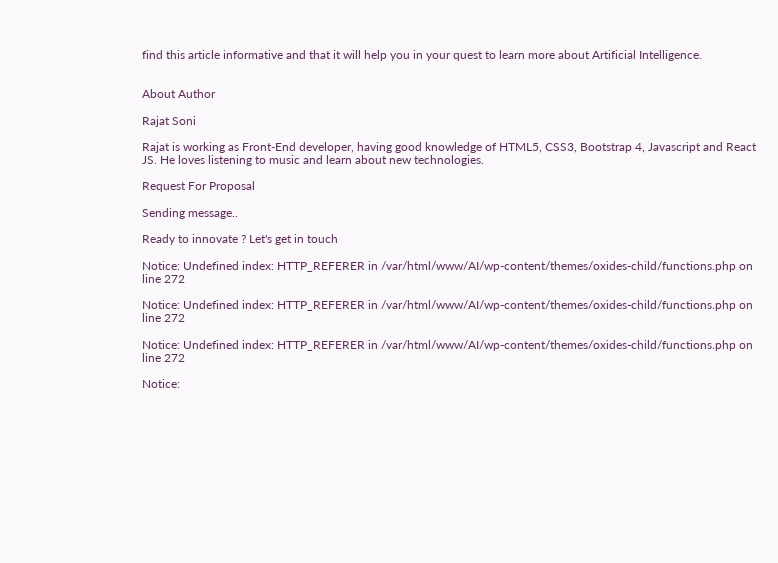find this article informative and that it will help you in your quest to learn more about Artificial Intelligence.


About Author

Rajat Soni

Rajat is working as Front-End developer, having good knowledge of HTML5, CSS3, Bootstrap 4, Javascript and React JS. He loves listening to music and learn about new technologies.

Request For Proposal

Sending message..

Ready to innovate ? Let's get in touch

Notice: Undefined index: HTTP_REFERER in /var/html/www/AI/wp-content/themes/oxides-child/functions.php on line 272

Notice: Undefined index: HTTP_REFERER in /var/html/www/AI/wp-content/themes/oxides-child/functions.php on line 272

Notice: Undefined index: HTTP_REFERER in /var/html/www/AI/wp-content/themes/oxides-child/functions.php on line 272

Notice: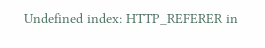Undefined index: HTTP_REFERER in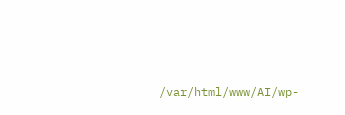/var/html/www/AI/wp-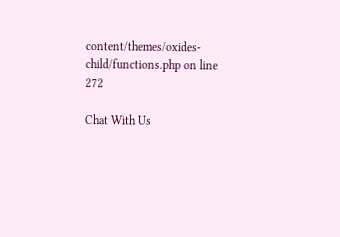content/themes/oxides-child/functions.php on line 272

Chat With Us